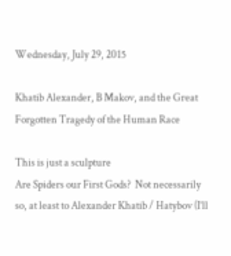Wednesday, July 29, 2015

Khatib Alexander, B Makov, and the Great Forgotten Tragedy of the Human Race

This is just a sculpture
Are Spiders our First Gods?  Not necessarily so, at least to Alexander Khatib / Hatybov (I’ll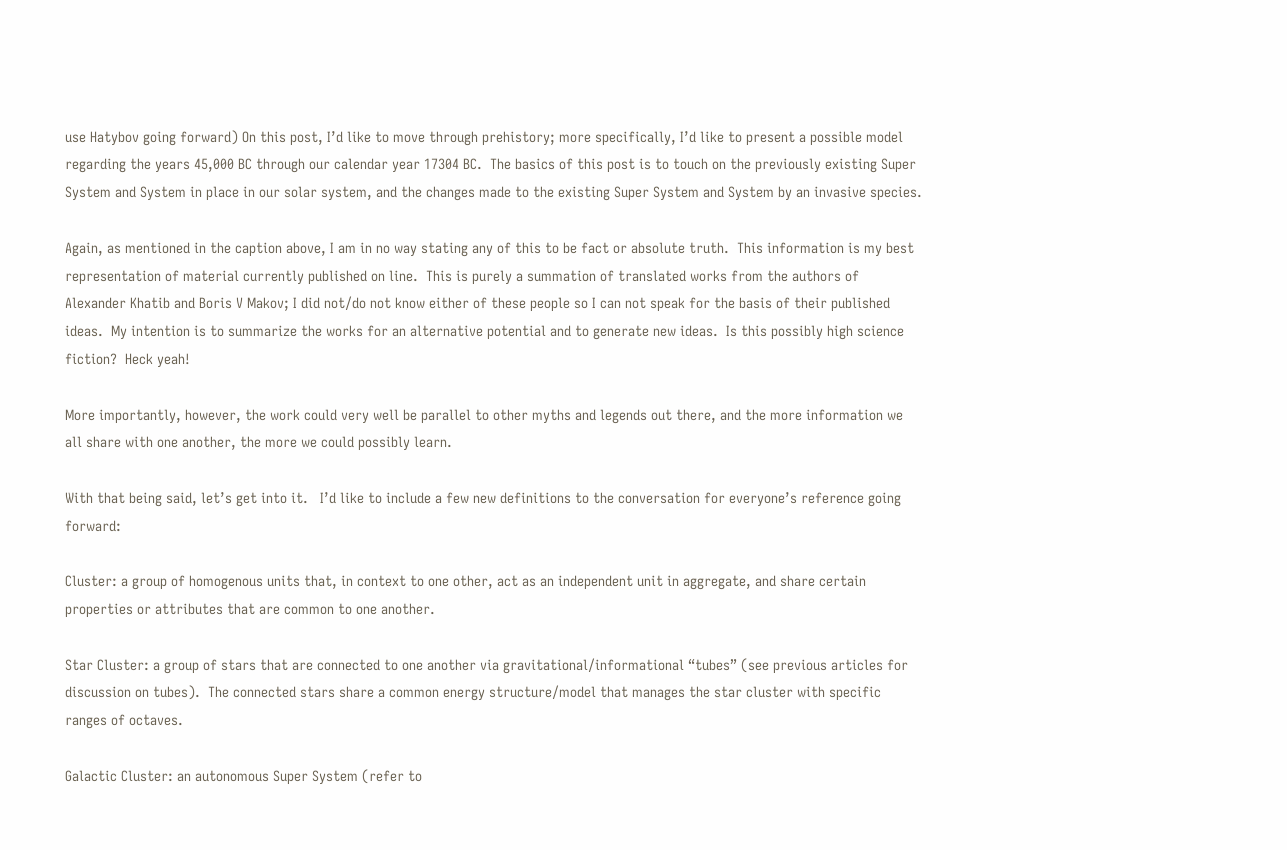use Hatybov going forward) On this post, I’d like to move through prehistory; more specifically, I’d like to present a possible model regarding the years 45,000 BC through our calendar year 17304 BC.  The basics of this post is to touch on the previously existing Super System and System in place in our solar system, and the changes made to the existing Super System and System by an invasive species.

Again, as mentioned in the caption above, I am in no way stating any of this to be fact or absolute truth.  This information is my best representation of material currently published on line.  This is purely a summation of translated works from the authors of Alexander Khatib and Boris V Makov; I did not/do not know either of these people so I can not speak for the basis of their published ideas.  My intention is to summarize the works for an alternative potential and to generate new ideas.  Is this possibly high science fiction?  Heck yeah!

More importantly, however, the work could very well be parallel to other myths and legends out there, and the more information we all share with one another, the more we could possibly learn.

With that being said, let’s get into it.   I’d like to include a few new definitions to the conversation for everyone’s reference going forward:

Cluster: a group of homogenous units that, in context to one other, act as an independent unit in aggregate, and share certain properties or attributes that are common to one another.

Star Cluster: a group of stars that are connected to one another via gravitational/informational “tubes” (see previous articles for discussion on tubes).  The connected stars share a common energy structure/model that manages the star cluster with specific ranges of octaves.

Galactic Cluster: an autonomous Super System (refer to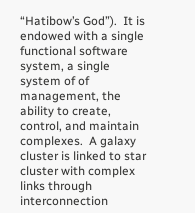“Hatibow’s God”).  It is endowed with a single functional software system, a single system of of management, the ability to create, control, and maintain complexes.  A galaxy cluster is linked to star cluster with complex links through interconnection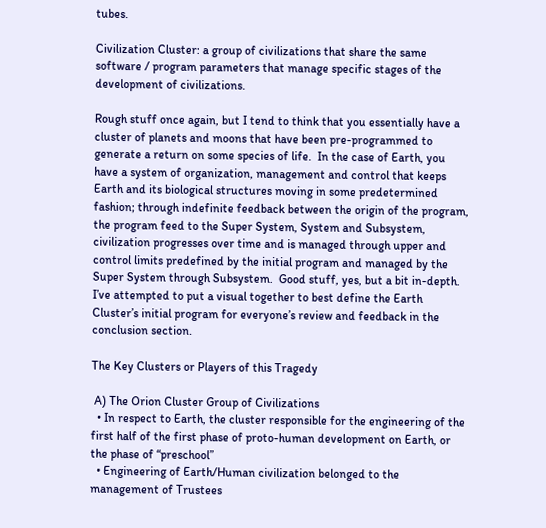tubes.

Civilization Cluster: a group of civilizations that share the same software / program parameters that manage specific stages of the development of civilizations.

Rough stuff once again, but I tend to think that you essentially have a cluster of planets and moons that have been pre-programmed to generate a return on some species of life.  In the case of Earth, you have a system of organization, management and control that keeps Earth and its biological structures moving in some predetermined fashion; through indefinite feedback between the origin of the program, the program feed to the Super System, System and Subsystem, civilization progresses over time and is managed through upper and control limits predefined by the initial program and managed by the Super System through Subsystem.  Good stuff, yes, but a bit in-depth.  I’ve attempted to put a visual together to best define the Earth Cluster’s initial program for everyone’s review and feedback in the conclusion section.

The Key Clusters or Players of this Tragedy

 A) The Orion Cluster Group of Civilizations
  • In respect to Earth, the cluster responsible for the engineering of the first half of the first phase of proto-human development on Earth, or the phase of “preschool”
  • Engineering of Earth/Human civilization belonged to the management of Trustees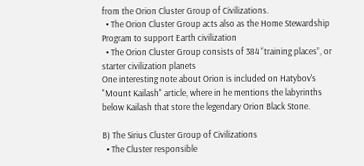from the Orion Cluster Group of Civilizations.
  • The Orion Cluster Group acts also as the Home Stewardship Program to support Earth civilization
  • The Orion Cluster Group consists of 384 “training places”, or starter civilization planets
One interesting note about Orion is included on Hatybov's "Mount Kailash" article, where in he mentions the labyrinths below Kailash that store the legendary Orion Black Stone.

B) The Sirius Cluster Group of Civilizations
  • The Cluster responsible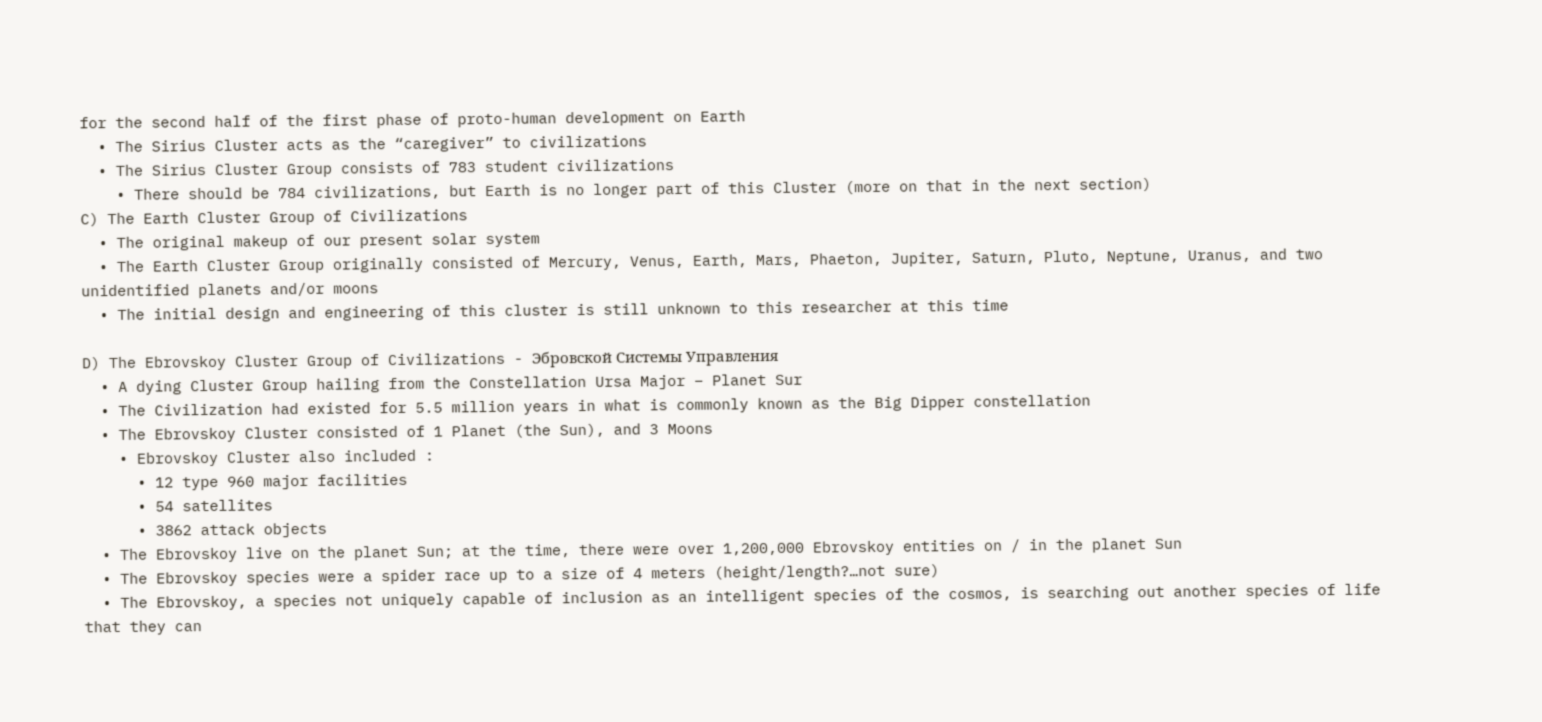for the second half of the first phase of proto-human development on Earth
  • The Sirius Cluster acts as the “caregiver” to civilizations
  • The Sirius Cluster Group consists of 783 student civilizations
    • There should be 784 civilizations, but Earth is no longer part of this Cluster (more on that in the next section)
C) The Earth Cluster Group of Civilizations
  • The original makeup of our present solar system
  • The Earth Cluster Group originally consisted of Mercury, Venus, Earth, Mars, Phaeton, Jupiter, Saturn, Pluto, Neptune, Uranus, and two unidentified planets and/or moons
  • The initial design and engineering of this cluster is still unknown to this researcher at this time

D) The Ebrovskoy Cluster Group of Civilizations - Эбровской Системы Управления
  • A dying Cluster Group hailing from the Constellation Ursa Major – Planet Sur
  • The Civilization had existed for 5.5 million years in what is commonly known as the Big Dipper constellation
  • The Ebrovskoy Cluster consisted of 1 Planet (the Sun), and 3 Moons
    • Ebrovskoy Cluster also included :
      • 12 type 960 major facilities
      • 54 satellites
      • 3862 attack objects
  • The Ebrovskoy live on the planet Sun; at the time, there were over 1,200,000 Ebrovskoy entities on / in the planet Sun
  • The Ebrovskoy species were a spider race up to a size of 4 meters (height/length?…not sure)
  • The Ebrovskoy, a species not uniquely capable of inclusion as an intelligent species of the cosmos, is searching out another species of life that they can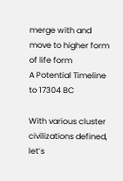merge with and move to higher form of life form
A Potential Timeline to 17304 BC

With various cluster civilizations defined, let’s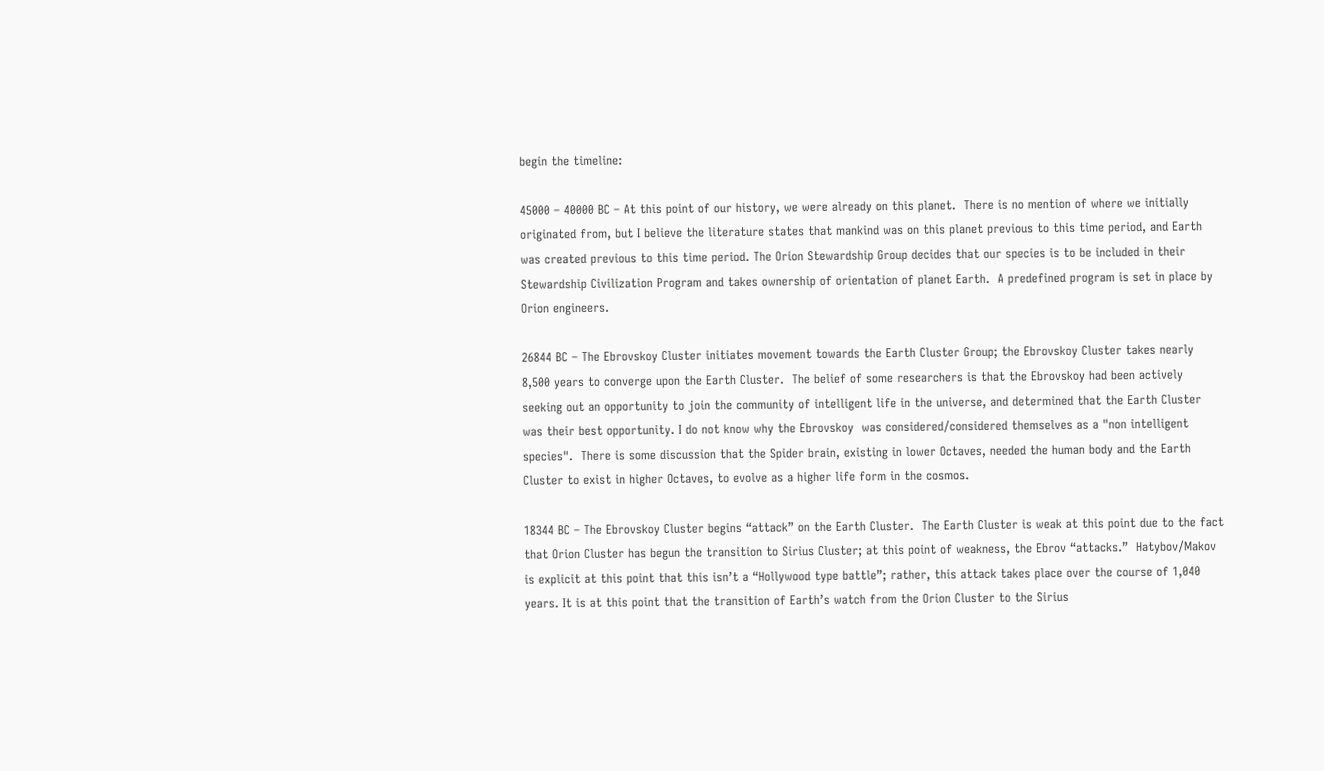begin the timeline:

45000 – 40000 BC – At this point of our history, we were already on this planet.  There is no mention of where we initially originated from, but I believe the literature states that mankind was on this planet previous to this time period, and Earth was created previous to this time period. The Orion Stewardship Group decides that our species is to be included in their Stewardship Civilization Program and takes ownership of orientation of planet Earth.  A predefined program is set in place by Orion engineers.

26844 BC – The Ebrovskoy Cluster initiates movement towards the Earth Cluster Group; the Ebrovskoy Cluster takes nearly 8,500 years to converge upon the Earth Cluster.  The belief of some researchers is that the Ebrovskoy had been actively seeking out an opportunity to join the community of intelligent life in the universe, and determined that the Earth Cluster was their best opportunity. I do not know why the Ebrovskoy  was considered/considered themselves as a "non intelligent species".  There is some discussion that the Spider brain, existing in lower Octaves, needed the human body and the Earth Cluster to exist in higher Octaves, to evolve as a higher life form in the cosmos.

18344 BC – The Ebrovskoy Cluster begins “attack” on the Earth Cluster.  The Earth Cluster is weak at this point due to the fact that Orion Cluster has begun the transition to Sirius Cluster; at this point of weakness, the Ebrov “attacks.”  Hatybov/Makov is explicit at this point that this isn’t a “Hollywood type battle”; rather, this attack takes place over the course of 1,040 years. It is at this point that the transition of Earth’s watch from the Orion Cluster to the Sirius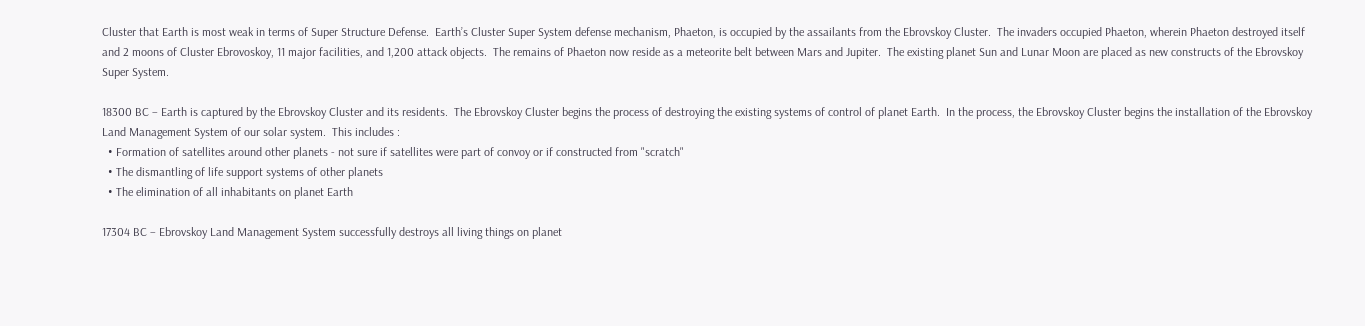Cluster that Earth is most weak in terms of Super Structure Defense.  Earth’s Cluster Super System defense mechanism, Phaeton, is occupied by the assailants from the Ebrovskoy Cluster.  The invaders occupied Phaeton, wherein Phaeton destroyed itself and 2 moons of Cluster Ebrovoskoy, 11 major facilities, and 1,200 attack objects.  The remains of Phaeton now reside as a meteorite belt between Mars and Jupiter.  The existing planet Sun and Lunar Moon are placed as new constructs of the Ebrovskoy Super System.

18300 BC – Earth is captured by the Ebrovskoy Cluster and its residents.  The Ebrovskoy Cluster begins the process of destroying the existing systems of control of planet Earth.  In the process, the Ebrovskoy Cluster begins the installation of the Ebrovskoy Land Management System of our solar system.  This includes :
  • Formation of satellites around other planets - not sure if satellites were part of convoy or if constructed from "scratch"
  • The dismantling of life support systems of other planets
  • The elimination of all inhabitants on planet Earth

17304 BC – Ebrovskoy Land Management System successfully destroys all living things on planet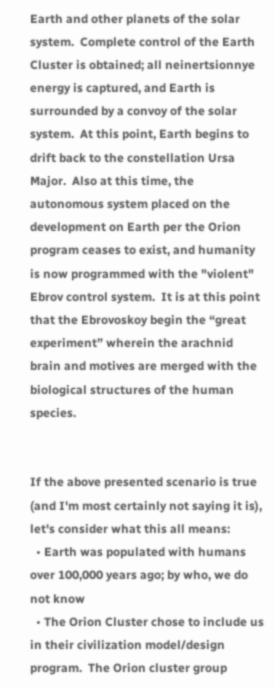Earth and other planets of the solar system.  Complete control of the Earth Cluster is obtained; all neinertsionnye energy is captured, and Earth is surrounded by a convoy of the solar system.  At this point, Earth begins to drift back to the constellation Ursa Major.  Also at this time, the autonomous system placed on the development on Earth per the Orion program ceases to exist, and humanity is now programmed with the "violent" Ebrov control system.  It is at this point that the Ebrovoskoy begin the “great experiment” wherein the arachnid brain and motives are merged with the biological structures of the human species.


If the above presented scenario is true (and I'm most certainly not saying it is), let's consider what this all means:
  • Earth was populated with humans over 100,000 years ago; by who, we do not know
  • The Orion Cluster chose to include us in their civilization model/design program.  The Orion cluster group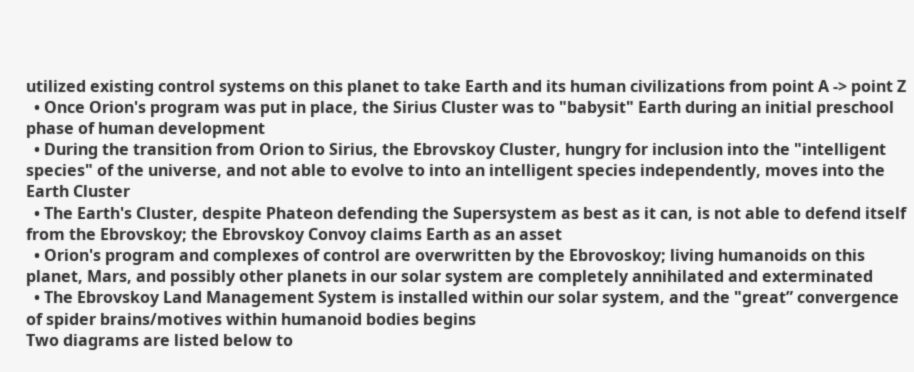utilized existing control systems on this planet to take Earth and its human civilizations from point A -> point Z
  • Once Orion's program was put in place, the Sirius Cluster was to "babysit" Earth during an initial preschool phase of human development
  • During the transition from Orion to Sirius, the Ebrovskoy Cluster, hungry for inclusion into the "intelligent species" of the universe, and not able to evolve to into an intelligent species independently, moves into the Earth Cluster
  • The Earth's Cluster, despite Phateon defending the Supersystem as best as it can, is not able to defend itself from the Ebrovskoy; the Ebrovskoy Convoy claims Earth as an asset
  • Orion's program and complexes of control are overwritten by the Ebrovoskoy; living humanoids on this planet, Mars, and possibly other planets in our solar system are completely annihilated and exterminated
  • The Ebrovskoy Land Management System is installed within our solar system, and the "great” convergence of spider brains/motives within humanoid bodies begins
Two diagrams are listed below to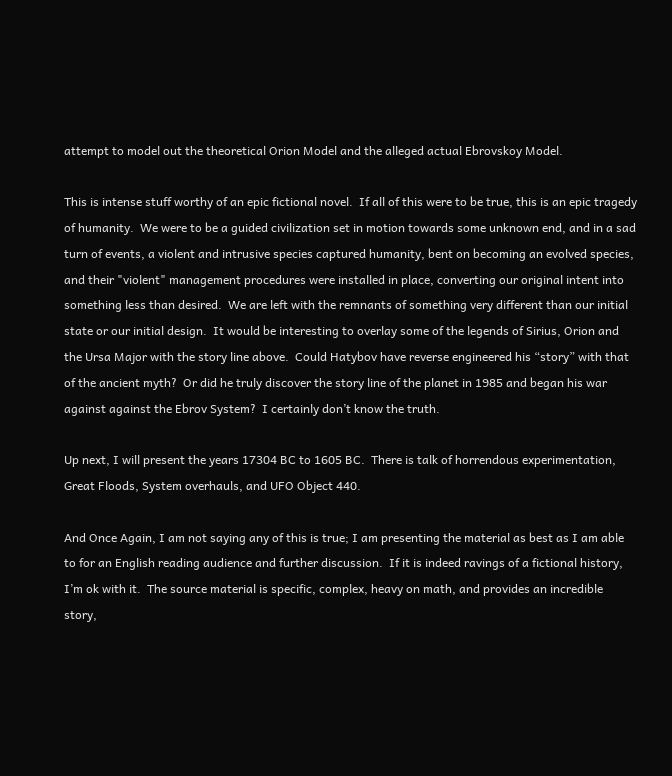attempt to model out the theoretical Orion Model and the alleged actual Ebrovskoy Model.

This is intense stuff worthy of an epic fictional novel.  If all of this were to be true, this is an epic tragedy of humanity.  We were to be a guided civilization set in motion towards some unknown end, and in a sad turn of events, a violent and intrusive species captured humanity, bent on becoming an evolved species, and their "violent" management procedures were installed in place, converting our original intent into something less than desired.  We are left with the remnants of something very different than our initial state or our initial design.  It would be interesting to overlay some of the legends of Sirius, Orion and the Ursa Major with the story line above.  Could Hatybov have reverse engineered his “story” with that of the ancient myth?  Or did he truly discover the story line of the planet in 1985 and began his war against against the Ebrov System?  I certainly don’t know the truth.

Up next, I will present the years 17304 BC to 1605 BC.  There is talk of horrendous experimentation, Great Floods, System overhauls, and UFO Object 440.

And Once Again, I am not saying any of this is true; I am presenting the material as best as I am able to for an English reading audience and further discussion.  If it is indeed ravings of a fictional history, I’m ok with it.  The source material is specific, complex, heavy on math, and provides an incredible story,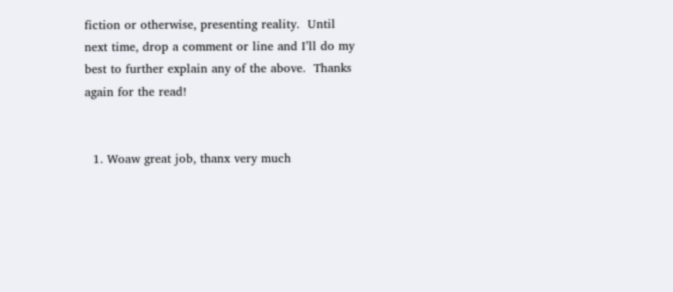fiction or otherwise, presenting reality.  Until next time, drop a comment or line and I’ll do my best to further explain any of the above.  Thanks again for the read!


  1. Woaw great job, thanx very much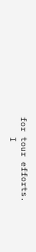for tour efforts.
    I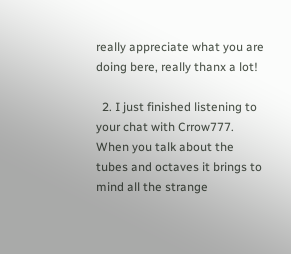really appreciate what you are doing bere, really thanx a lot!

  2. I just finished listening to your chat with Crrow777. When you talk about the tubes and octaves it brings to mind all the strange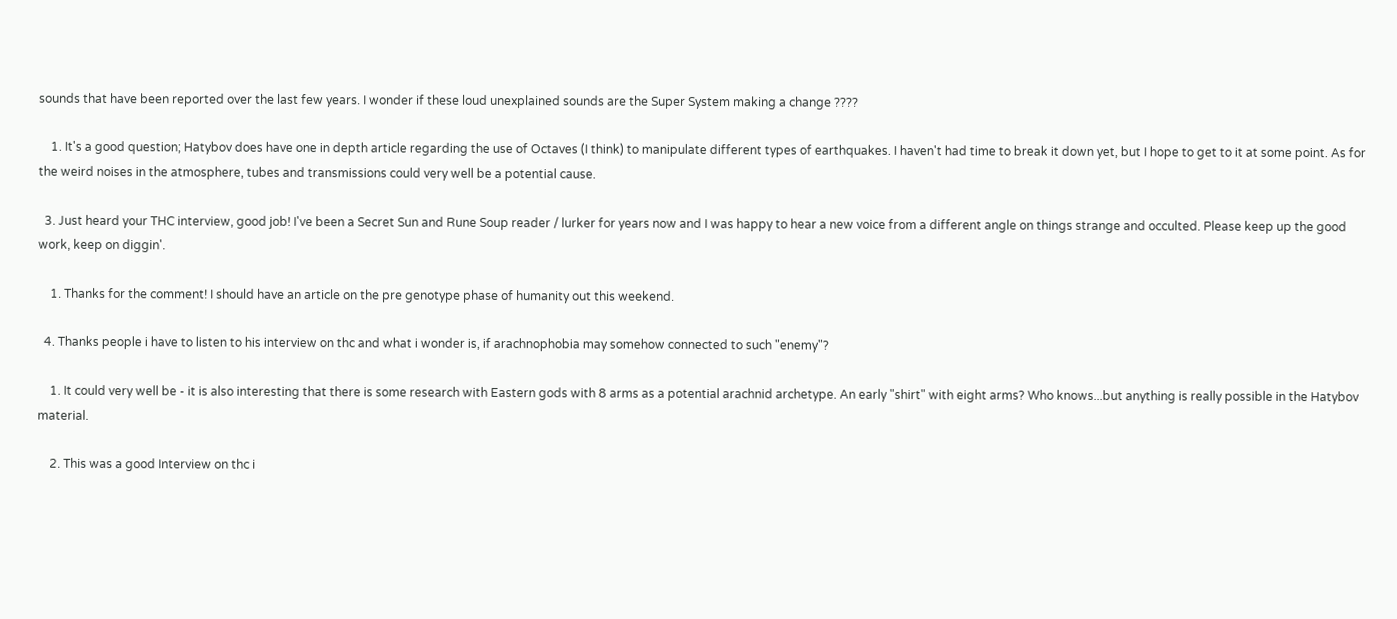sounds that have been reported over the last few years. I wonder if these loud unexplained sounds are the Super System making a change ????

    1. It's a good question; Hatybov does have one in depth article regarding the use of Octaves (I think) to manipulate different types of earthquakes. I haven't had time to break it down yet, but I hope to get to it at some point. As for the weird noises in the atmosphere, tubes and transmissions could very well be a potential cause.

  3. Just heard your THC interview, good job! I've been a Secret Sun and Rune Soup reader / lurker for years now and I was happy to hear a new voice from a different angle on things strange and occulted. Please keep up the good work, keep on diggin'.

    1. Thanks for the comment! I should have an article on the pre genotype phase of humanity out this weekend.

  4. Thanks people i have to listen to his interview on thc and what i wonder is, if arachnophobia may somehow connected to such "enemy"?

    1. It could very well be - it is also interesting that there is some research with Eastern gods with 8 arms as a potential arachnid archetype. An early "shirt" with eight arms? Who knows...but anything is really possible in the Hatybov material.

    2. This was a good Interview on thc i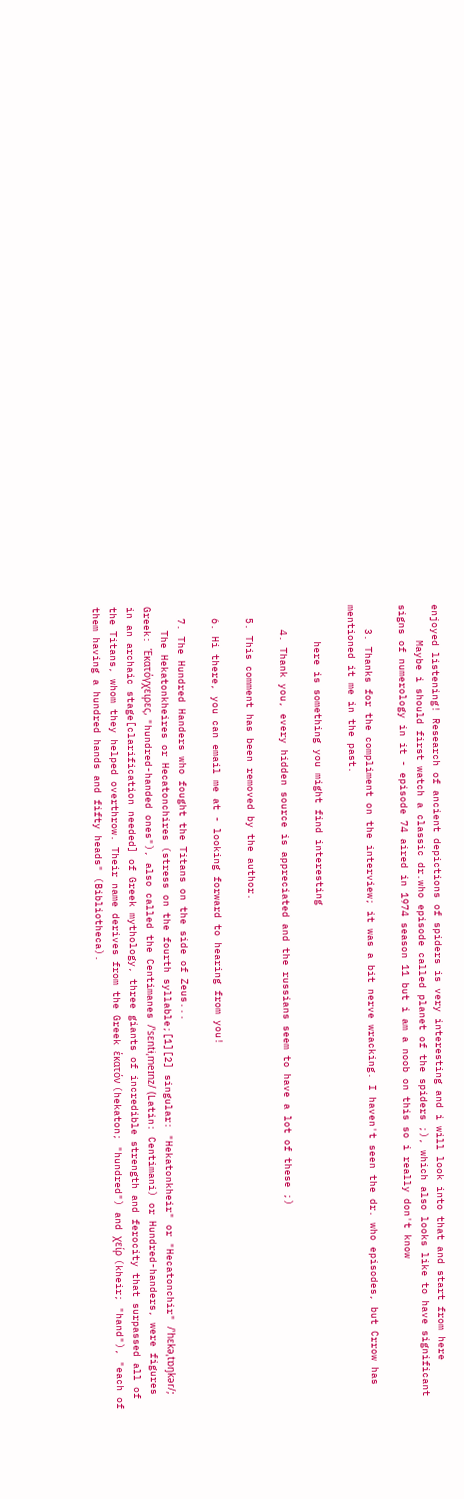enjoyed listening! Research of ancient depictions of spiders is very interesting and i will look into that and start from here
      Maybe i should first watch a classic dr.who episode called planet of the spiders ;), which also looks like to have significant signs of numerology in it - episode 74 aired in 1974 season 11 but i am a noob on this so i really don't know

    3. Thanks for the compliment on the interview; it was a bit nerve wracking. I haven't seen the dr. who episodes, but Crrow has mentioned it me in the past.

      here is something you might find interesting

    4. Thank you, every hidden source is appreciated and the russians seem to have a lot of these ;)

  5. This comment has been removed by the author.

  6. Hi there, you can email me at - looking forward to hearing from you!

  7. The Hundred Handers who fought the Titans on the side of Zeus...
    The Hekatonkheires or Hecatonchires (stress on the fourth syllable;[1][2] singular: "Hekatonkheir" or "Hecatonchir" /ˈhɛkəˌtɒŋkər/; Greek: Ἑκατόγχειρες, "hundred-handed ones"), also called the Centimanes /ˈsɛntɨˌmeɪnz/ (Latin: Centimani) or Hundred-handers, were figures in an archaic stage[clarification needed] of Greek mythology, three giants of incredible strength and ferocity that surpassed all of the Titans, whom they helped overthrow. Their name derives from the Greek ἑκατόν (hekaton; "hundred") and χείρ (kheir; "hand"), "each of them having a hundred hands and fifty heads" (Bibliotheca).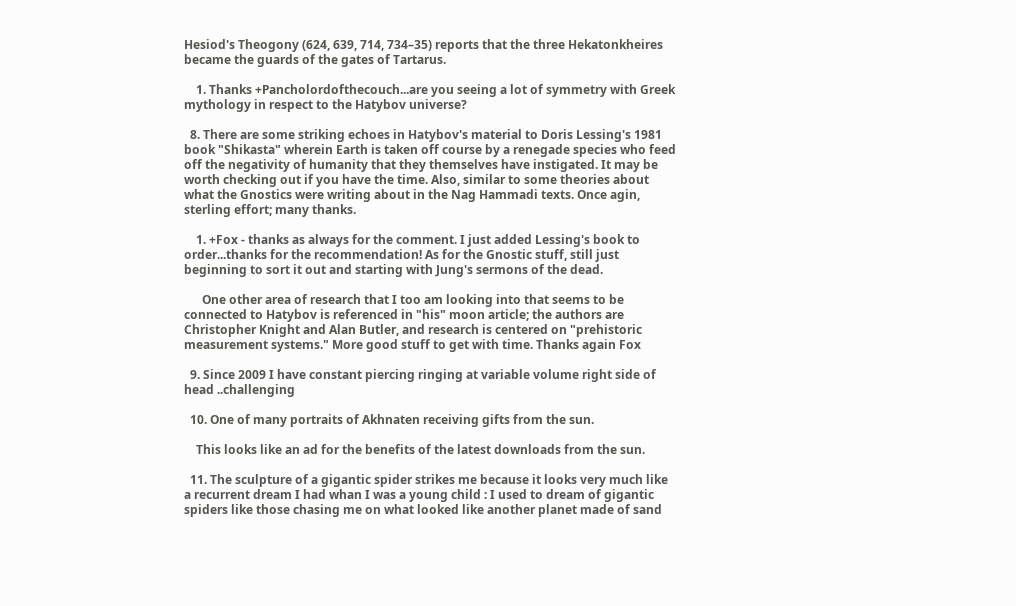Hesiod's Theogony (624, 639, 714, 734–35) reports that the three Hekatonkheires became the guards of the gates of Tartarus.

    1. Thanks +Pancholordofthecouch...are you seeing a lot of symmetry with Greek mythology in respect to the Hatybov universe?

  8. There are some striking echoes in Hatybov's material to Doris Lessing's 1981 book "Shikasta" wherein Earth is taken off course by a renegade species who feed off the negativity of humanity that they themselves have instigated. It may be worth checking out if you have the time. Also, similar to some theories about what the Gnostics were writing about in the Nag Hammadi texts. Once agin, sterling effort; many thanks.

    1. +Fox - thanks as always for the comment. I just added Lessing's book to order...thanks for the recommendation! As for the Gnostic stuff, still just beginning to sort it out and starting with Jung's sermons of the dead.

      One other area of research that I too am looking into that seems to be connected to Hatybov is referenced in "his" moon article; the authors are Christopher Knight and Alan Butler, and research is centered on "prehistoric measurement systems." More good stuff to get with time. Thanks again Fox

  9. Since 2009 I have constant piercing ringing at variable volume right side of head ..challenging

  10. One of many portraits of Akhnaten receiving gifts from the sun.

    This looks like an ad for the benefits of the latest downloads from the sun.

  11. The sculpture of a gigantic spider strikes me because it looks very much like a recurrent dream I had whan I was a young child : I used to dream of gigantic spiders like those chasing me on what looked like another planet made of sand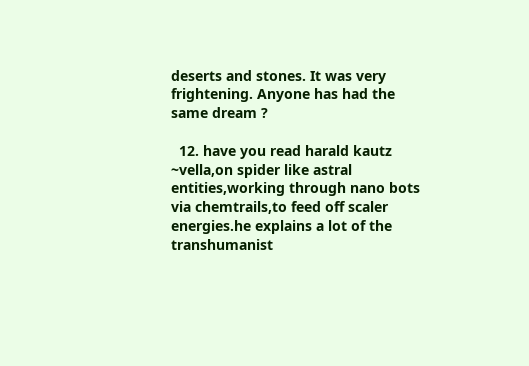deserts and stones. It was very frightening. Anyone has had the same dream ?

  12. have you read harald kautz ~vella,on spider like astral entities,working through nano bots via chemtrails,to feed off scaler energies.he explains a lot of the transhumanist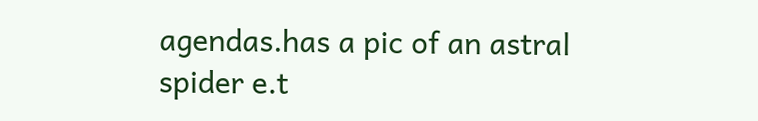agendas.has a pic of an astral spider e.t